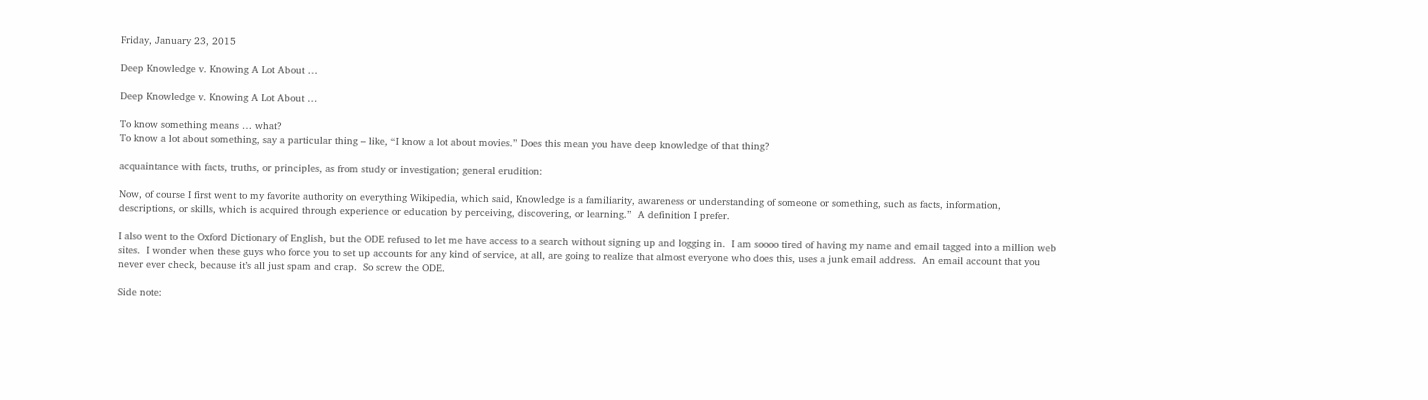Friday, January 23, 2015

Deep Knowledge v. Knowing A Lot About …

Deep Knowledge v. Knowing A Lot About …

To know something means … what?
To know a lot about something, say a particular thing – like, “I know a lot about movies.” Does this mean you have deep knowledge of that thing?

acquaintance with facts, truths, or principles, as from study or investigation; general erudition:

Now, of course I first went to my favorite authority on everything Wikipedia, which said, Knowledge is a familiarity, awareness or understanding of someone or something, such as facts, information, descriptions, or skills, which is acquired through experience or education by perceiving, discovering, or learning.”  A definition I prefer.

I also went to the Oxford Dictionary of English, but the ODE refused to let me have access to a search without signing up and logging in.  I am soooo tired of having my name and email tagged into a million web sites.  I wonder when these guys who force you to set up accounts for any kind of service, at all, are going to realize that almost everyone who does this, uses a junk email address.  An email account that you never ever check, because it’s all just spam and crap.  So screw the ODE.

Side note: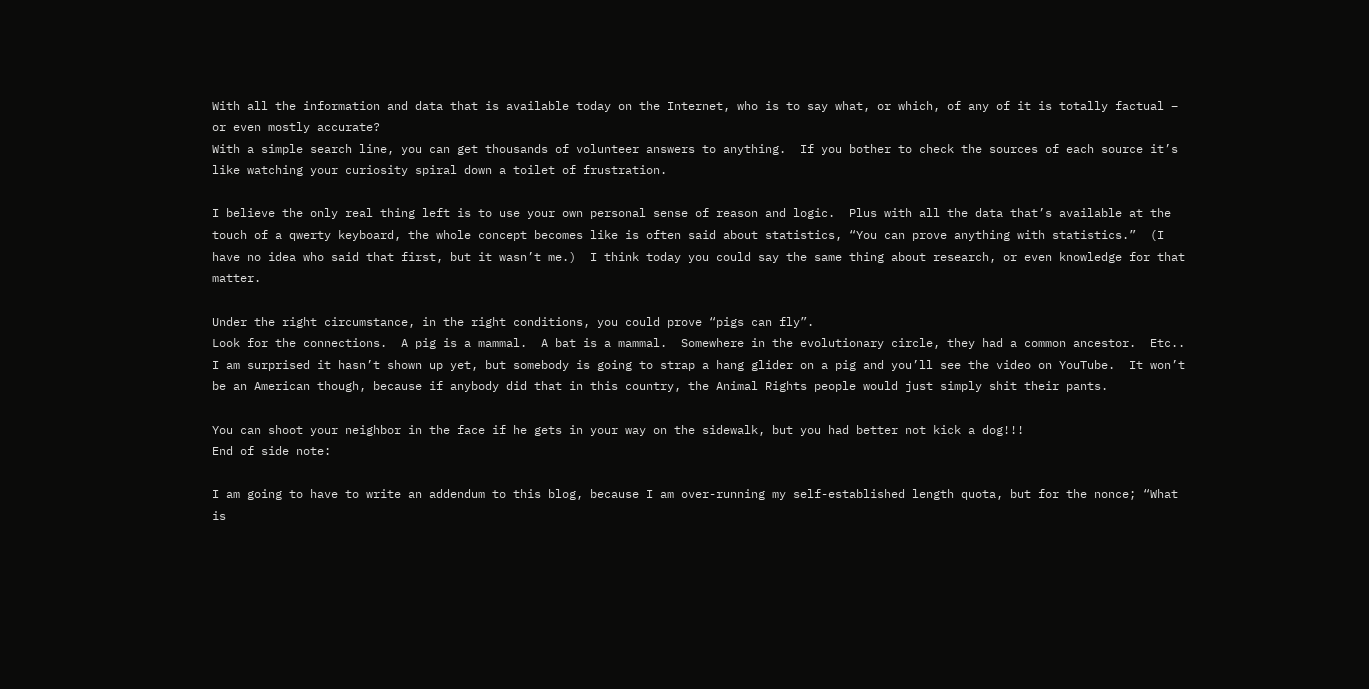With all the information and data that is available today on the Internet, who is to say what, or which, of any of it is totally factual – or even mostly accurate?
With a simple search line, you can get thousands of volunteer answers to anything.  If you bother to check the sources of each source it’s like watching your curiosity spiral down a toilet of frustration.

I believe the only real thing left is to use your own personal sense of reason and logic.  Plus with all the data that’s available at the touch of a qwerty keyboard, the whole concept becomes like is often said about statistics, “You can prove anything with statistics.”  (I have no idea who said that first, but it wasn’t me.)  I think today you could say the same thing about research, or even knowledge for that matter.

Under the right circumstance, in the right conditions, you could prove “pigs can fly”.
Look for the connections.  A pig is a mammal.  A bat is a mammal.  Somewhere in the evolutionary circle, they had a common ancestor.  Etc..  I am surprised it hasn’t shown up yet, but somebody is going to strap a hang glider on a pig and you’ll see the video on YouTube.  It won’t be an American though, because if anybody did that in this country, the Animal Rights people would just simply shit their pants.

You can shoot your neighbor in the face if he gets in your way on the sidewalk, but you had better not kick a dog!!!
End of side note:

I am going to have to write an addendum to this blog, because I am over-running my self-established length quota, but for the nonce; “What is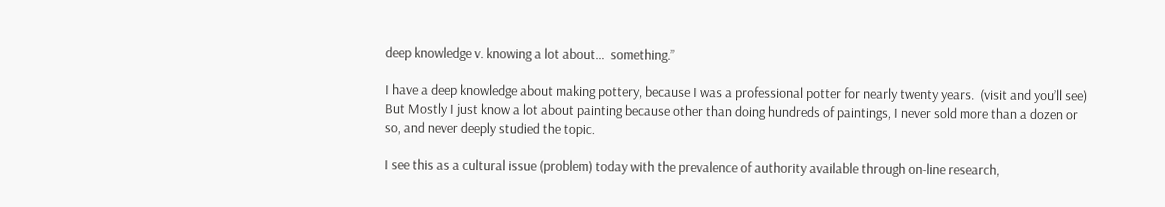deep knowledge v. knowing a lot about…  something.”

I have a deep knowledge about making pottery, because I was a professional potter for nearly twenty years.  (visit and you’ll see)  But Mostly I just know a lot about painting because other than doing hundreds of paintings, I never sold more than a dozen or so, and never deeply studied the topic.

I see this as a cultural issue (problem) today with the prevalence of authority available through on-line research,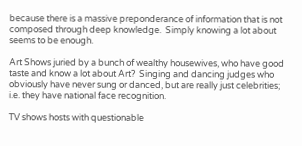because there is a massive preponderance of information that is not composed through deep knowledge.  Simply knowing a lot about  seems to be enough.

Art Shows juried by a bunch of wealthy housewives, who have good taste and know a lot about Art?  Singing and dancing judges who obviously have never sung or danced, but are really just celebrities; i.e. they have national face recognition.

TV shows hosts with questionable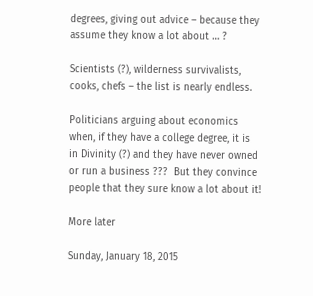degrees, giving out advice – because they assume they know a lot about … ?

Scientists (?), wilderness survivalists, cooks, chefs – the list is nearly endless.

Politicians arguing about economics when, if they have a college degree, it is in Divinity (?) and they have never owned or run a business ???  But they convince people that they sure know a lot about it!

More later

Sunday, January 18, 2015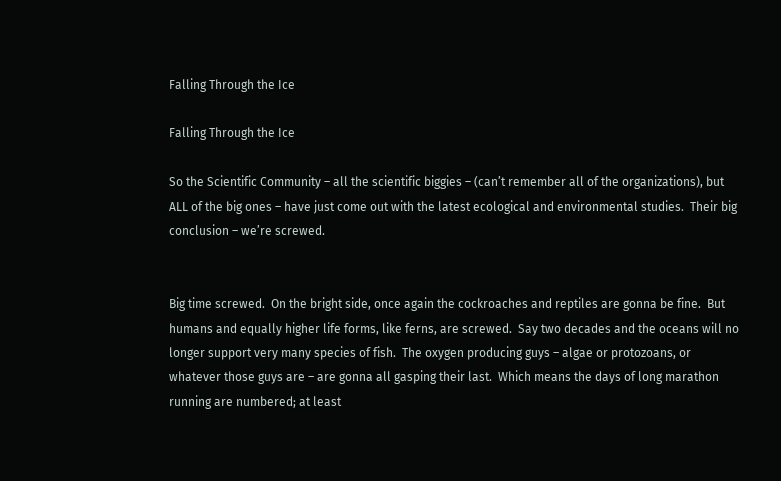Falling Through the Ice

Falling Through the Ice

So the Scientific Community – all the scientific biggies – (can’t remember all of the organizations), but ALL of the big ones – have just come out with the latest ecological and environmental studies.  Their big conclusion – we’re screwed.


Big time screwed.  On the bright side, once again the cockroaches and reptiles are gonna be fine.  But humans and equally higher life forms, like ferns, are screwed.  Say two decades and the oceans will no longer support very many species of fish.  The oxygen producing guys – algae or protozoans, or whatever those guys are – are gonna all gasping their last.  Which means the days of long marathon running are numbered; at least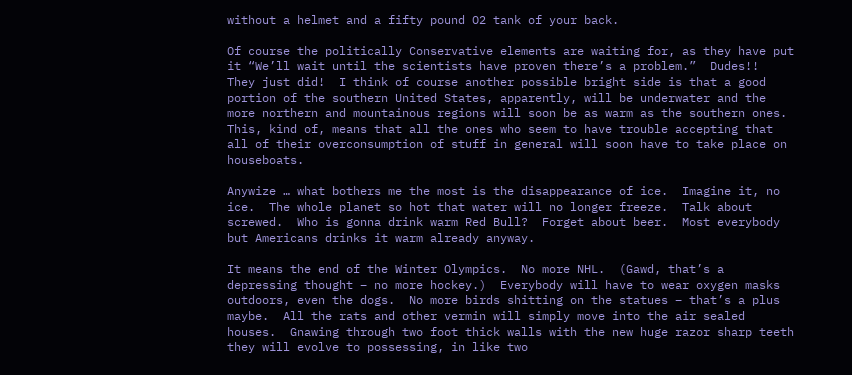without a helmet and a fifty pound O2 tank of your back.

Of course the politically Conservative elements are waiting for, as they have put it “We’ll wait until the scientists have proven there’s a problem.”  Dudes!!  They just did!  I think of course another possible bright side is that a good portion of the southern United States, apparently, will be underwater and the more northern and mountainous regions will soon be as warm as the southern ones.  This, kind of, means that all the ones who seem to have trouble accepting that all of their overconsumption of stuff in general will soon have to take place on houseboats.

Anywize … what bothers me the most is the disappearance of ice.  Imagine it, no ice.  The whole planet so hot that water will no longer freeze.  Talk about screwed.  Who is gonna drink warm Red Bull?  Forget about beer.  Most everybody but Americans drinks it warm already anyway.

It means the end of the Winter Olympics.  No more NHL.  (Gawd, that’s a depressing thought – no more hockey.)  Everybody will have to wear oxygen masks outdoors, even the dogs.  No more birds shitting on the statues – that’s a plus maybe.  All the rats and other vermin will simply move into the air sealed houses.  Gnawing through two foot thick walls with the new huge razor sharp teeth they will evolve to possessing, in like two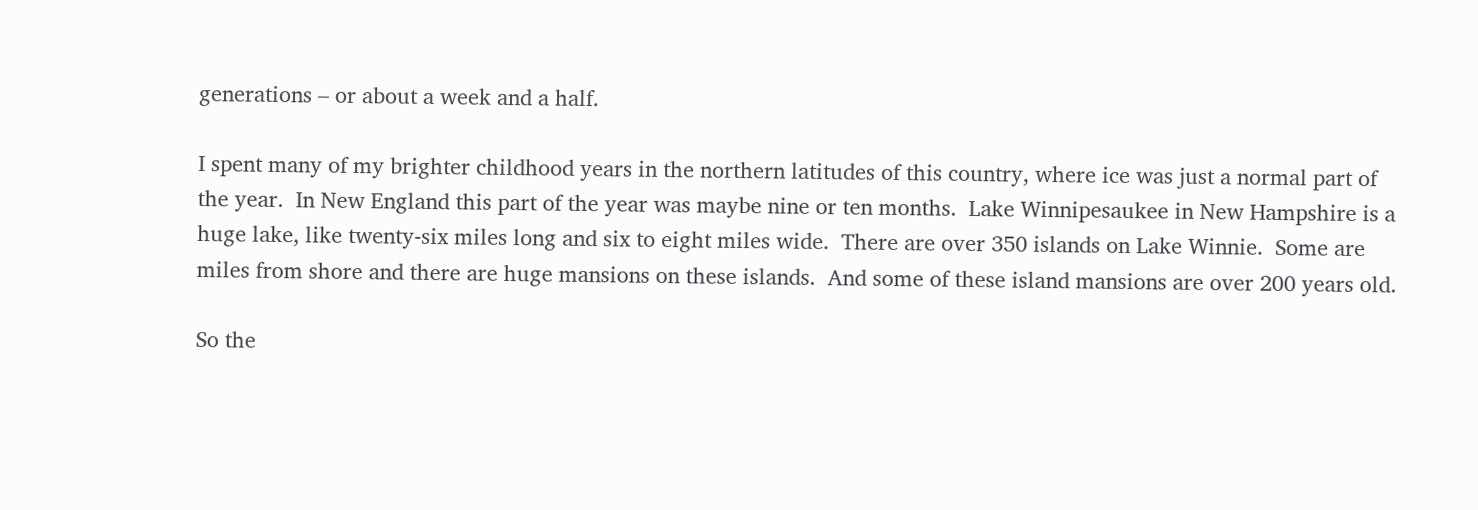generations – or about a week and a half.

I spent many of my brighter childhood years in the northern latitudes of this country, where ice was just a normal part of the year.  In New England this part of the year was maybe nine or ten months.  Lake Winnipesaukee in New Hampshire is a huge lake, like twenty-six miles long and six to eight miles wide.  There are over 350 islands on Lake Winnie.  Some are miles from shore and there are huge mansions on these islands.  And some of these island mansions are over 200 years old.

So the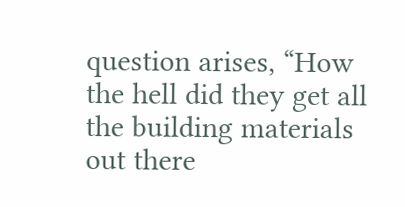question arises, “How the hell did they get all the building materials out there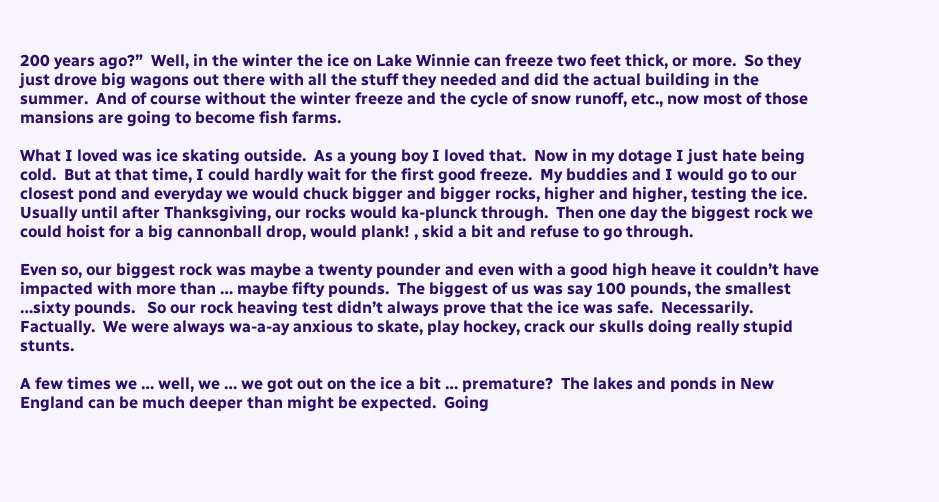200 years ago?”  Well, in the winter the ice on Lake Winnie can freeze two feet thick, or more.  So they just drove big wagons out there with all the stuff they needed and did the actual building in the summer.  And of course without the winter freeze and the cycle of snow runoff, etc., now most of those mansions are going to become fish farms.

What I loved was ice skating outside.  As a young boy I loved that.  Now in my dotage I just hate being cold.  But at that time, I could hardly wait for the first good freeze.  My buddies and I would go to our closest pond and everyday we would chuck bigger and bigger rocks, higher and higher, testing the ice.  Usually until after Thanksgiving, our rocks would ka-plunck through.  Then one day the biggest rock we could hoist for a big cannonball drop, would plank! , skid a bit and refuse to go through.

Even so, our biggest rock was maybe a twenty pounder and even with a good high heave it couldn’t have impacted with more than … maybe fifty pounds.  The biggest of us was say 100 pounds, the smallest …sixty pounds.   So our rock heaving test didn’t always prove that the ice was safe.  Necessarily.  Factually.  We were always wa-a-ay anxious to skate, play hockey, crack our skulls doing really stupid stunts.

A few times we … well, we … we got out on the ice a bit … premature?  The lakes and ponds in New England can be much deeper than might be expected.  Going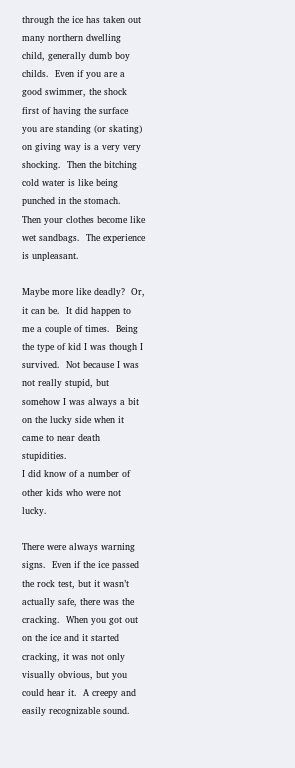through the ice has taken out many northern dwelling child, generally dumb boy childs.  Even if you are a good swimmer, the shock first of having the surface you are standing (or skating) on giving way is a very very shocking.  Then the bitching cold water is like being punched in the stomach.  Then your clothes become like wet sandbags.  The experience is unpleasant.

Maybe more like deadly?  Or, it can be.  It did happen to me a couple of times.  Being the type of kid I was though I survived.  Not because I was not really stupid, but somehow I was always a bit on the lucky side when it came to near death stupidities.
I did know of a number of other kids who were not lucky.

There were always warning signs.  Even if the ice passed the rock test, but it wasn’t actually safe, there was the cracking.  When you got out on the ice and it started cracking, it was not only visually obvious, but you could hear it.  A creepy and easily recognizable sound.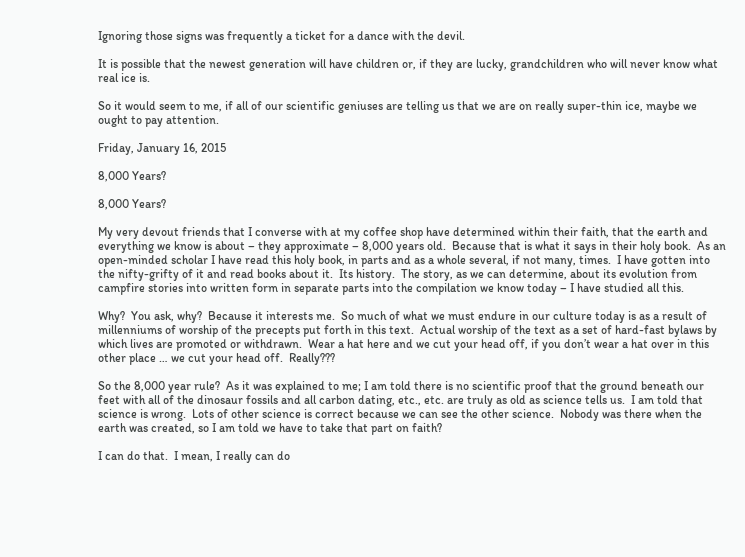Ignoring those signs was frequently a ticket for a dance with the devil.

It is possible that the newest generation will have children or, if they are lucky, grandchildren who will never know what real ice is.

So it would seem to me, if all of our scientific geniuses are telling us that we are on really super-thin ice, maybe we ought to pay attention.

Friday, January 16, 2015

8,000 Years?

8,000 Years?

My very devout friends that I converse with at my coffee shop have determined within their faith, that the earth and everything we know is about – they approximate – 8,000 years old.  Because that is what it says in their holy book.  As an open-minded scholar I have read this holy book, in parts and as a whole several, if not many, times.  I have gotten into the nifty-grifty of it and read books about it.  Its history.  The story, as we can determine, about its evolution from campfire stories into written form in separate parts into the compilation we know today – I have studied all this.

Why?  You ask, why?  Because it interests me.  So much of what we must endure in our culture today is as a result of millenniums of worship of the precepts put forth in this text.  Actual worship of the text as a set of hard-fast bylaws by which lives are promoted or withdrawn.  Wear a hat here and we cut your head off, if you don’t wear a hat over in this other place … we cut your head off.  Really???

So the 8,000 year rule?  As it was explained to me; I am told there is no scientific proof that the ground beneath our feet with all of the dinosaur fossils and all carbon dating, etc., etc. are truly as old as science tells us.  I am told that science is wrong.  Lots of other science is correct because we can see the other science.  Nobody was there when the earth was created, so I am told we have to take that part on faith?

I can do that.  I mean, I really can do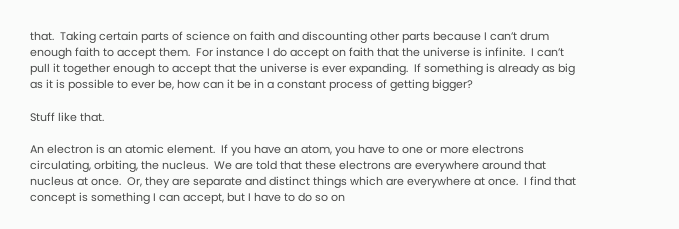that.  Taking certain parts of science on faith and discounting other parts because I can’t drum enough faith to accept them.  For instance I do accept on faith that the universe is infinite.  I can’t pull it together enough to accept that the universe is ever expanding.  If something is already as big as it is possible to ever be, how can it be in a constant process of getting bigger?

Stuff like that.

An electron is an atomic element.  If you have an atom, you have to one or more electrons circulating, orbiting, the nucleus.  We are told that these electrons are everywhere around that nucleus at once.  Or, they are separate and distinct things which are everywhere at once.  I find that concept is something I can accept, but I have to do so on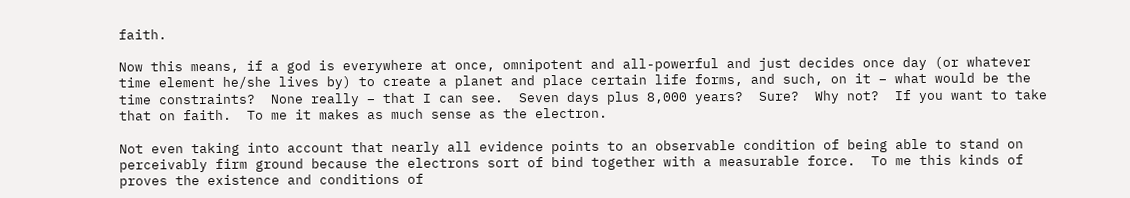faith.

Now this means, if a god is everywhere at once, omnipotent and all-powerful and just decides once day (or whatever time element he/she lives by) to create a planet and place certain life forms, and such, on it – what would be the time constraints?  None really – that I can see.  Seven days plus 8,000 years?  Sure?  Why not?  If you want to take that on faith.  To me it makes as much sense as the electron.

Not even taking into account that nearly all evidence points to an observable condition of being able to stand on perceivably firm ground because the electrons sort of bind together with a measurable force.  To me this kinds of proves the existence and conditions of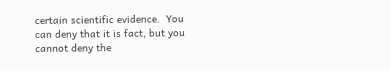certain scientific evidence.  You can deny that it is fact, but you cannot deny the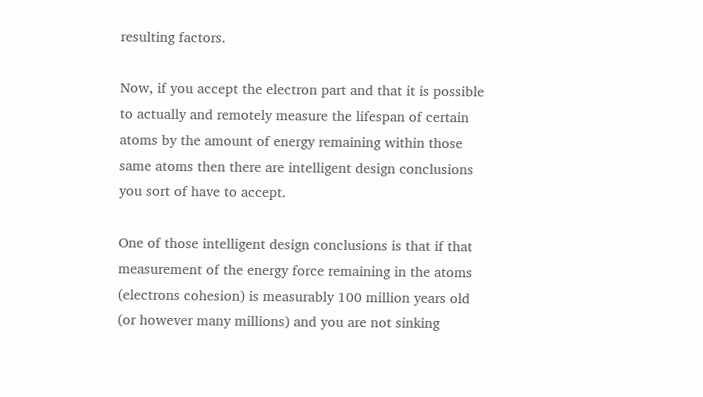resulting factors.

Now, if you accept the electron part and that it is possible to actually and remotely measure the lifespan of certain atoms by the amount of energy remaining within those same atoms then there are intelligent design conclusions you sort of have to accept.

One of those intelligent design conclusions is that if that measurement of the energy force remaining in the atoms (electrons cohesion) is measurably 100 million years old (or however many millions) and you are not sinking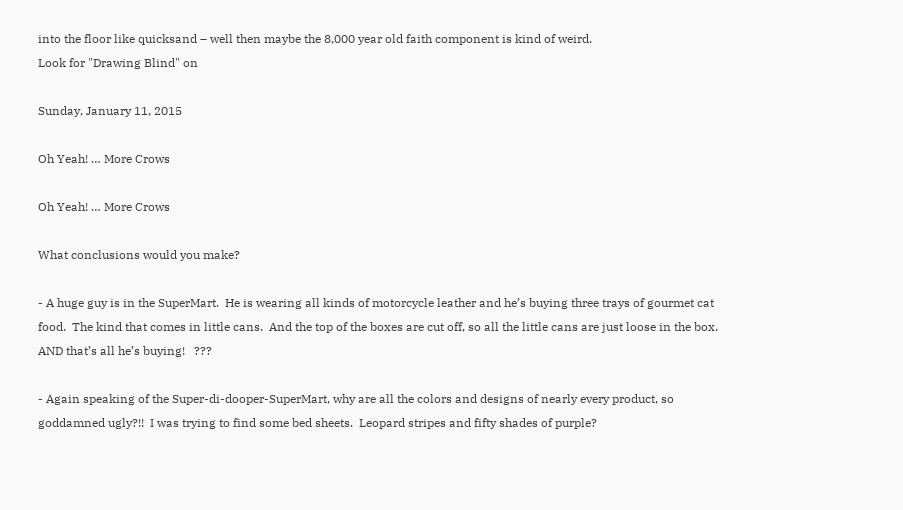into the floor like quicksand – well then maybe the 8,000 year old faith component is kind of weird.
Look for "Drawing Blind" on

Sunday, January 11, 2015

Oh Yeah! … More Crows

Oh Yeah! … More Crows

What conclusions would you make?

- A huge guy is in the SuperMart.  He is wearing all kinds of motorcycle leather and he’s buying three trays of gourmet cat food.  The kind that comes in little cans.  And the top of the boxes are cut off, so all the little cans are just loose in the box.  AND that’s all he’s buying!   ???

- Again speaking of the Super-di-dooper-SuperMart, why are all the colors and designs of nearly every product, so goddamned ugly?!!  I was trying to find some bed sheets.  Leopard stripes and fifty shades of purple?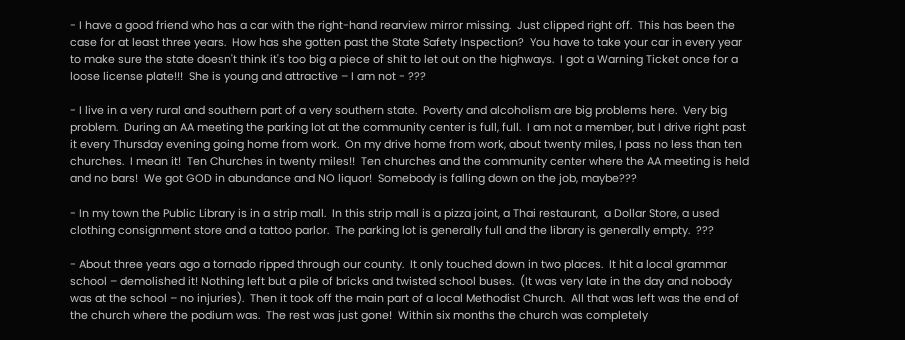- I have a good friend who has a car with the right-hand rearview mirror missing.  Just clipped right off.  This has been the case for at least three years.  How has she gotten past the State Safety Inspection?  You have to take your car in every year to make sure the state doesn't think it's too big a piece of shit to let out on the highways.  I got a Warning Ticket once for a loose license plate!!!  She is young and attractive – I am not - ???

- I live in a very rural and southern part of a very southern state.  Poverty and alcoholism are big problems here.  Very big problem.  During an AA meeting the parking lot at the community center is full, full.  I am not a member, but I drive right past it every Thursday evening going home from work.  On my drive home from work, about twenty miles, I pass no less than ten churches.  I mean it!  Ten Churches in twenty miles!!  Ten churches and the community center where the AA meeting is held and no bars!  We got GOD in abundance and NO liquor!  Somebody is falling down on the job, maybe???

- In my town the Public Library is in a strip mall.  In this strip mall is a pizza joint, a Thai restaurant,  a Dollar Store, a used clothing consignment store and a tattoo parlor.  The parking lot is generally full and the library is generally empty.  ???

- About three years ago a tornado ripped through our county.  It only touched down in two places.  It hit a local grammar school – demolished it! Nothing left but a pile of bricks and twisted school buses.  (It was very late in the day and nobody was at the school – no injuries).  Then it took off the main part of a local Methodist Church.  All that was left was the end of the church where the podium was.  The rest was just gone!  Within six months the church was completely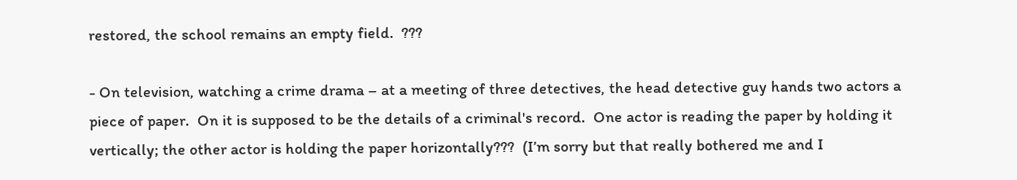restored, the school remains an empty field.  ???

- On television, watching a crime drama – at a meeting of three detectives, the head detective guy hands two actors a piece of paper.  On it is supposed to be the details of a criminal's record.  One actor is reading the paper by holding it vertically; the other actor is holding the paper horizontally???  (I’m sorry but that really bothered me and I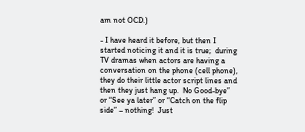am not OCD.)

- I have heard it before, but then I started noticing it and it is true;  during TV dramas when actors are having a conversation on the phone (cell phone), they do their little actor script lines and then they just hang up.  No Good-bye” or “See ya later” or “Catch on the flip side” – nothing!  Just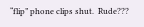“flip” phone clips shut.  Rude???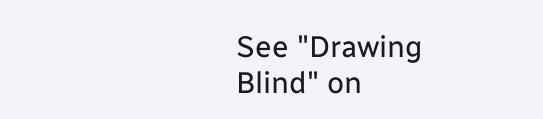See "Drawing Blind" on